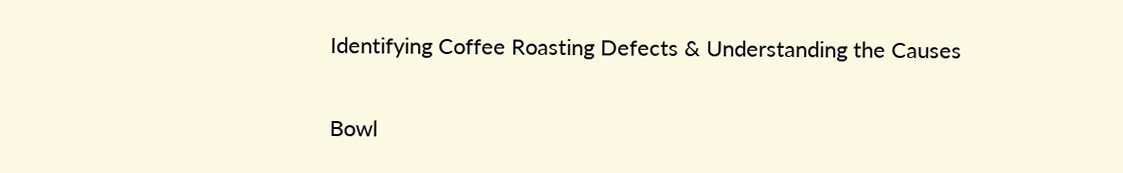Identifying Coffee Roasting Defects & Understanding the Causes

Bowl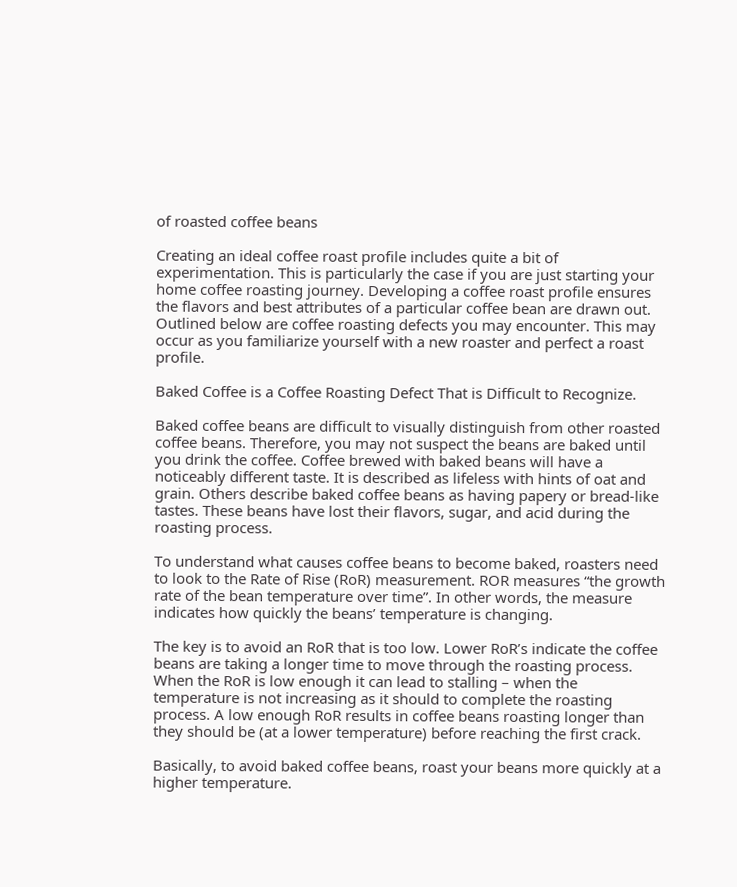of roasted coffee beans

Creating an ideal coffee roast profile includes quite a bit of experimentation. This is particularly the case if you are just starting your home coffee roasting journey. Developing a coffee roast profile ensures the flavors and best attributes of a particular coffee bean are drawn out. Outlined below are coffee roasting defects you may encounter. This may occur as you familiarize yourself with a new roaster and perfect a roast profile.

Baked Coffee is a Coffee Roasting Defect That is Difficult to Recognize.

Baked coffee beans are difficult to visually distinguish from other roasted coffee beans. Therefore, you may not suspect the beans are baked until you drink the coffee. Coffee brewed with baked beans will have a noticeably different taste. It is described as lifeless with hints of oat and grain. Others describe baked coffee beans as having papery or bread-like tastes. These beans have lost their flavors, sugar, and acid during the roasting process.

To understand what causes coffee beans to become baked, roasters need to look to the Rate of Rise (RoR) measurement. ROR measures “the growth rate of the bean temperature over time”. In other words, the measure indicates how quickly the beans’ temperature is changing.

The key is to avoid an RoR that is too low. Lower RoR’s indicate the coffee beans are taking a longer time to move through the roasting process. When the RoR is low enough it can lead to stalling – when the temperature is not increasing as it should to complete the roasting process. A low enough RoR results in coffee beans roasting longer than they should be (at a lower temperature) before reaching the first crack.

Basically, to avoid baked coffee beans, roast your beans more quickly at a higher temperature.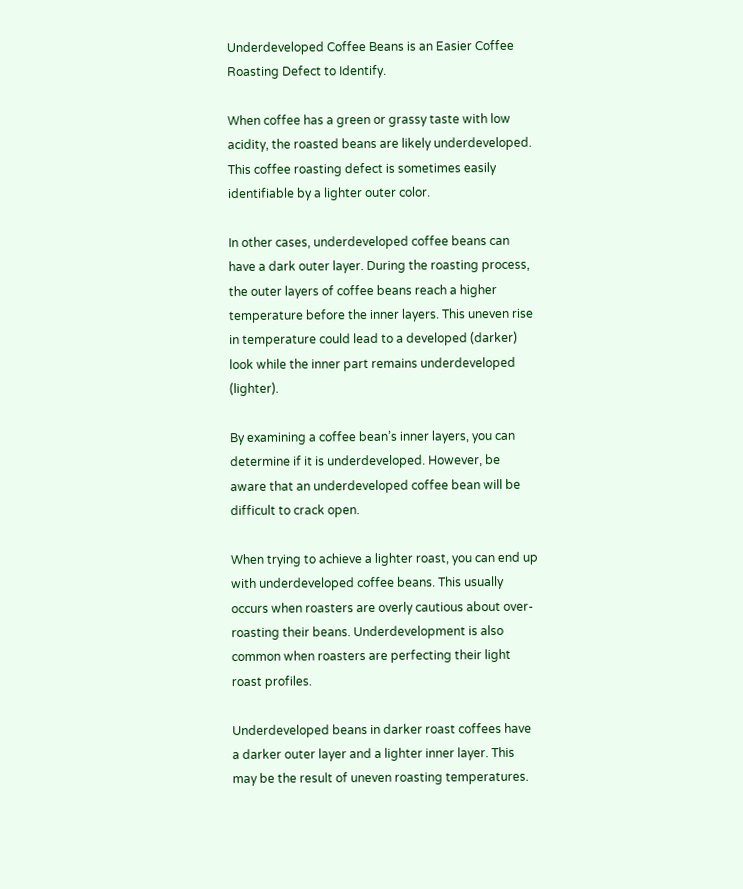Underdeveloped Coffee Beans is an Easier Coffee Roasting Defect to Identify.

When coffee has a green or grassy taste with low acidity, the roasted beans are likely underdeveloped. This coffee roasting defect is sometimes easily identifiable by a lighter outer color.

In other cases, underdeveloped coffee beans can have a dark outer layer. During the roasting process, the outer layers of coffee beans reach a higher temperature before the inner layers. This uneven rise in temperature could lead to a developed (darker) look while the inner part remains underdeveloped (lighter).

By examining a coffee bean’s inner layers, you can determine if it is underdeveloped. However, be aware that an underdeveloped coffee bean will be difficult to crack open.

When trying to achieve a lighter roast, you can end up with underdeveloped coffee beans. This usually occurs when roasters are overly cautious about over-roasting their beans. Underdevelopment is also common when roasters are perfecting their light roast profiles.

Underdeveloped beans in darker roast coffees have a darker outer layer and a lighter inner layer. This may be the result of uneven roasting temperatures.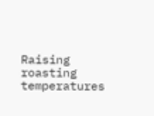Raising roasting temperatures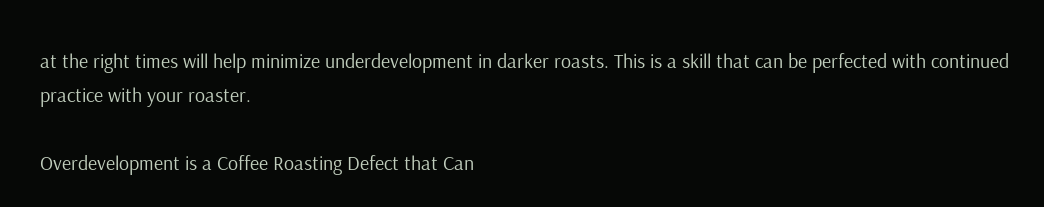at the right times will help minimize underdevelopment in darker roasts. This is a skill that can be perfected with continued practice with your roaster.

Overdevelopment is a Coffee Roasting Defect that Can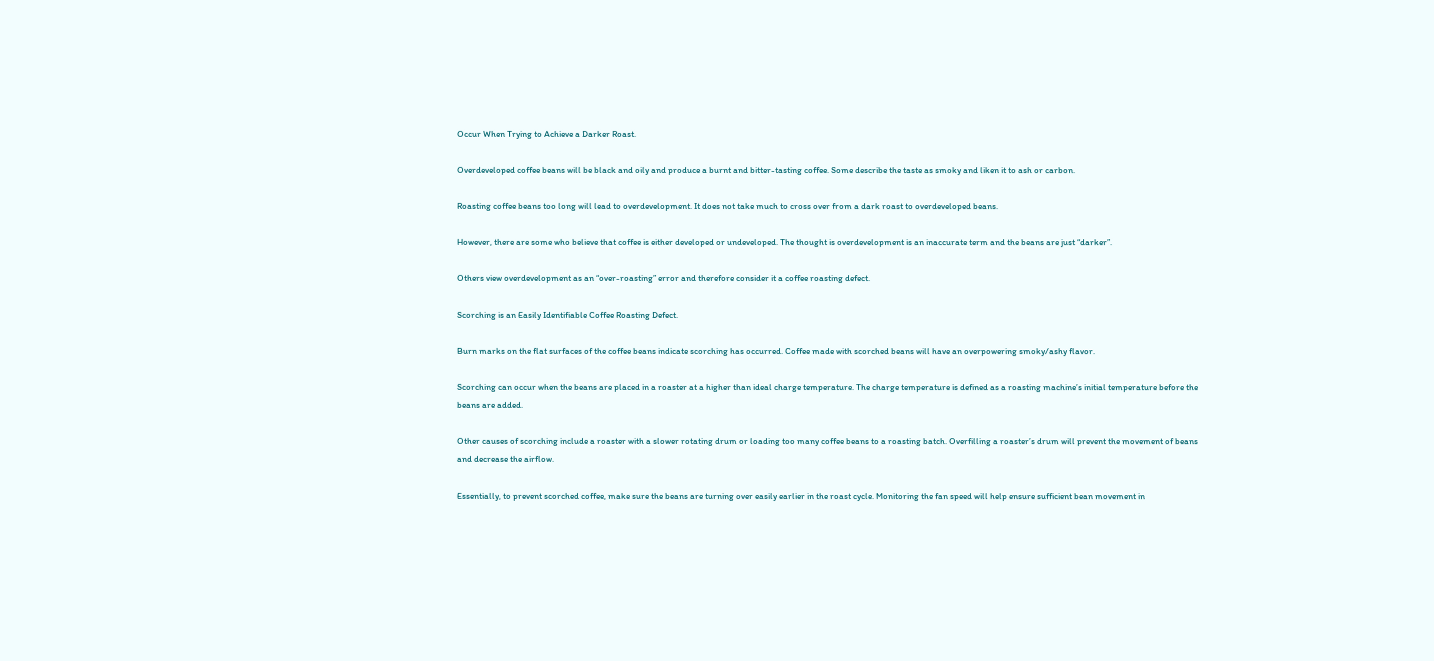Occur When Trying to Achieve a Darker Roast.

Overdeveloped coffee beans will be black and oily and produce a burnt and bitter-tasting coffee. Some describe the taste as smoky and liken it to ash or carbon.

Roasting coffee beans too long will lead to overdevelopment. It does not take much to cross over from a dark roast to overdeveloped beans.

However, there are some who believe that coffee is either developed or undeveloped. The thought is overdevelopment is an inaccurate term and the beans are just “darker”.

Others view overdevelopment as an “over-roasting” error and therefore consider it a coffee roasting defect.

Scorching is an Easily Identifiable Coffee Roasting Defect.

Burn marks on the flat surfaces of the coffee beans indicate scorching has occurred. Coffee made with scorched beans will have an overpowering smoky/ashy flavor.

Scorching can occur when the beans are placed in a roaster at a higher than ideal charge temperature. The charge temperature is defined as a roasting machine’s initial temperature before the beans are added.

Other causes of scorching include a roaster with a slower rotating drum or loading too many coffee beans to a roasting batch. Overfilling a roaster’s drum will prevent the movement of beans and decrease the airflow.

Essentially, to prevent scorched coffee, make sure the beans are turning over easily earlier in the roast cycle. Monitoring the fan speed will help ensure sufficient bean movement in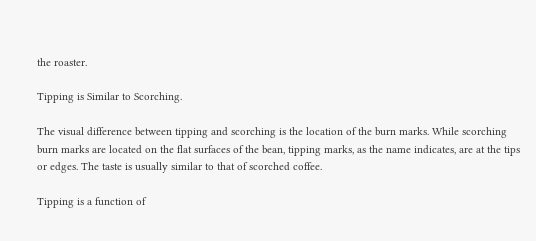the roaster.

Tipping is Similar to Scorching.

The visual difference between tipping and scorching is the location of the burn marks. While scorching burn marks are located on the flat surfaces of the bean, tipping marks, as the name indicates, are at the tips or edges. The taste is usually similar to that of scorched coffee.

Tipping is a function of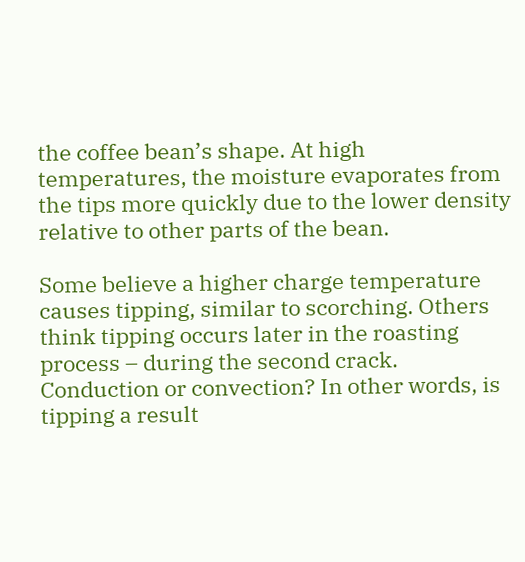the coffee bean’s shape. At high temperatures, the moisture evaporates from the tips more quickly due to the lower density relative to other parts of the bean.

Some believe a higher charge temperature causes tipping, similar to scorching. Others think tipping occurs later in the roasting process – during the second crack. Conduction or convection? In other words, is tipping a result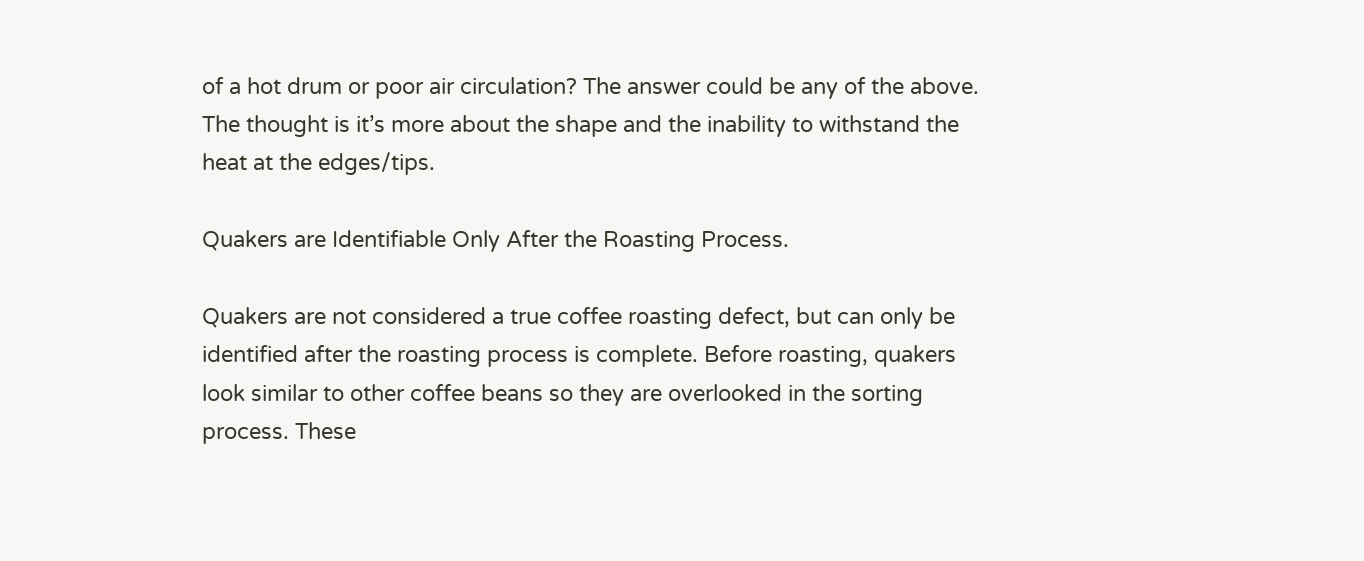of a hot drum or poor air circulation? The answer could be any of the above.  The thought is it’s more about the shape and the inability to withstand the heat at the edges/tips.

Quakers are Identifiable Only After the Roasting Process.

Quakers are not considered a true coffee roasting defect, but can only be identified after the roasting process is complete. Before roasting, quakers look similar to other coffee beans so they are overlooked in the sorting process. These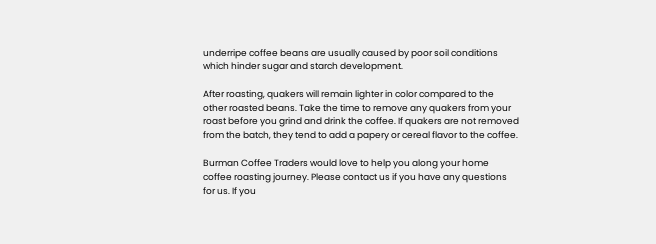underripe coffee beans are usually caused by poor soil conditions which hinder sugar and starch development.

After roasting, quakers will remain lighter in color compared to the other roasted beans. Take the time to remove any quakers from your roast before you grind and drink the coffee. If quakers are not removed from the batch, they tend to add a papery or cereal flavor to the coffee.

Burman Coffee Traders would love to help you along your home coffee roasting journey. Please contact us if you have any questions for us. If you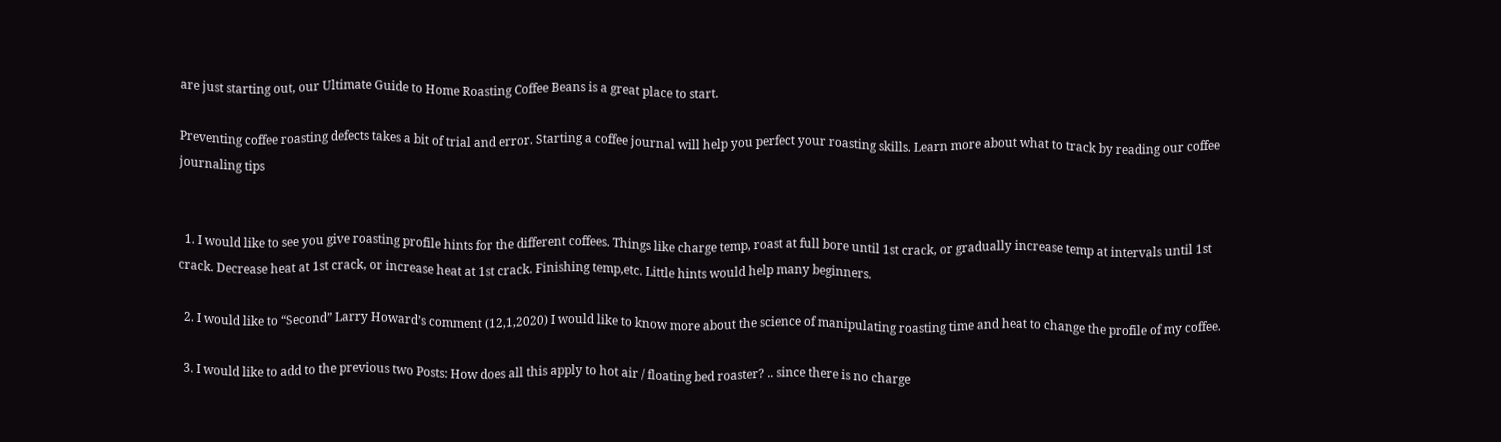are just starting out, our Ultimate Guide to Home Roasting Coffee Beans is a great place to start.

Preventing coffee roasting defects takes a bit of trial and error. Starting a coffee journal will help you perfect your roasting skills. Learn more about what to track by reading our coffee journaling tips


  1. I would like to see you give roasting profile hints for the different coffees. Things like charge temp, roast at full bore until 1st crack, or gradually increase temp at intervals until 1st crack. Decrease heat at 1st crack, or increase heat at 1st crack. Finishing temp,etc. Little hints would help many beginners.

  2. I would like to “Second” Larry Howard’s comment (12,1,2020) I would like to know more about the science of manipulating roasting time and heat to change the profile of my coffee.

  3. I would like to add to the previous two Posts: How does all this apply to hot air / floating bed roaster? .. since there is no charge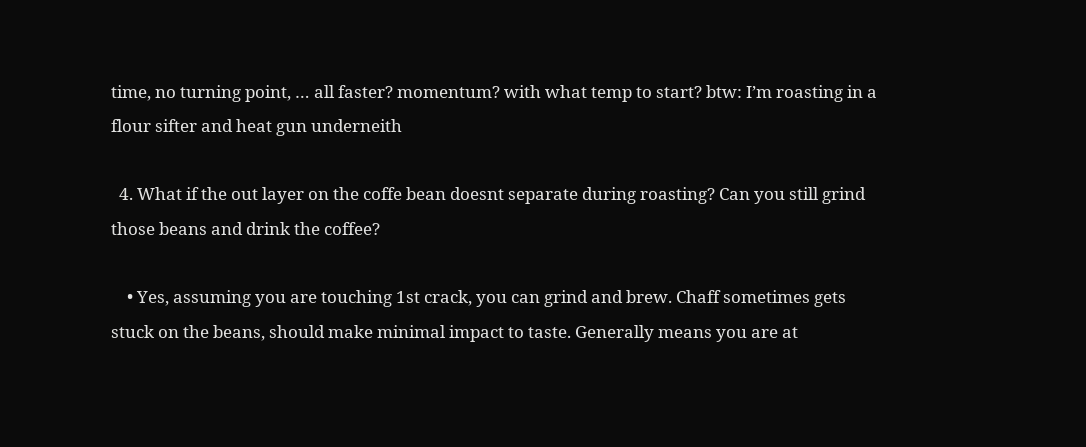time, no turning point, … all faster? momentum? with what temp to start? btw: I’m roasting in a flour sifter and heat gun underneith

  4. What if the out layer on the coffe bean doesnt separate during roasting? Can you still grind those beans and drink the coffee?

    • Yes, assuming you are touching 1st crack, you can grind and brew. Chaff sometimes gets stuck on the beans, should make minimal impact to taste. Generally means you are at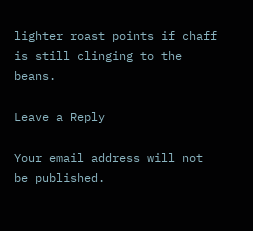lighter roast points if chaff is still clinging to the beans.

Leave a Reply

Your email address will not be published.